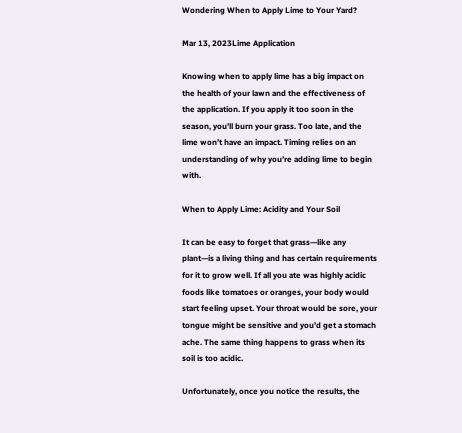Wondering When to Apply Lime to Your Yard?

Mar 13, 2023Lime Application

Knowing when to apply lime has a big impact on the health of your lawn and the effectiveness of the application. If you apply it too soon in the season, you’ll burn your grass. Too late, and the lime won’t have an impact. Timing relies on an understanding of why you’re adding lime to begin with.

When to Apply Lime: Acidity and Your Soil

It can be easy to forget that grass—like any plant—is a living thing and has certain requirements for it to grow well. If all you ate was highly acidic foods like tomatoes or oranges, your body would start feeling upset. Your throat would be sore, your tongue might be sensitive and you’d get a stomach ache. The same thing happens to grass when its soil is too acidic.

Unfortunately, once you notice the results, the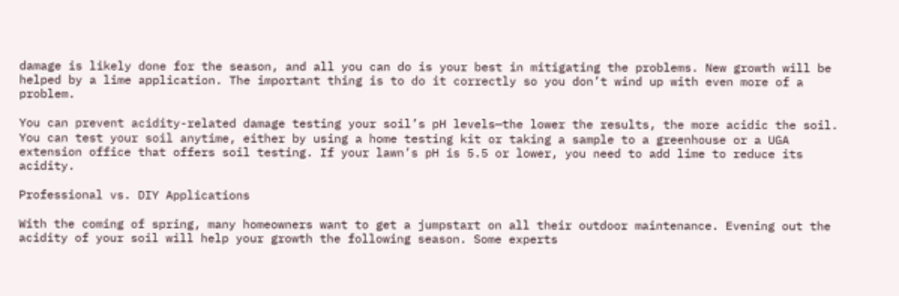damage is likely done for the season, and all you can do is your best in mitigating the problems. New growth will be helped by a lime application. The important thing is to do it correctly so you don’t wind up with even more of a problem.

You can prevent acidity-related damage testing your soil’s pH levels—the lower the results, the more acidic the soil. You can test your soil anytime, either by using a home testing kit or taking a sample to a greenhouse or a UGA extension office that offers soil testing. If your lawn’s pH is 5.5 or lower, you need to add lime to reduce its acidity.

Professional vs. DIY Applications

With the coming of spring, many homeowners want to get a jumpstart on all their outdoor maintenance. Evening out the acidity of your soil will help your growth the following season. Some experts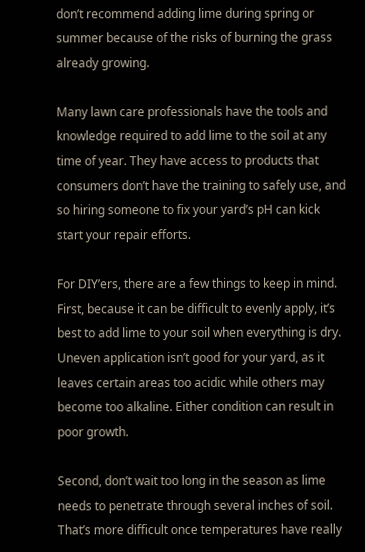don’t recommend adding lime during spring or summer because of the risks of burning the grass already growing.

Many lawn care professionals have the tools and knowledge required to add lime to the soil at any time of year. They have access to products that consumers don’t have the training to safely use, and so hiring someone to fix your yard’s pH can kick start your repair efforts.

For DIY’ers, there are a few things to keep in mind. First, because it can be difficult to evenly apply, it’s best to add lime to your soil when everything is dry. Uneven application isn’t good for your yard, as it leaves certain areas too acidic while others may become too alkaline. Either condition can result in poor growth.

Second, don’t wait too long in the season as lime needs to penetrate through several inches of soil. That’s more difficult once temperatures have really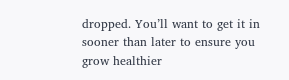dropped. You’ll want to get it in sooner than later to ensure you grow healthier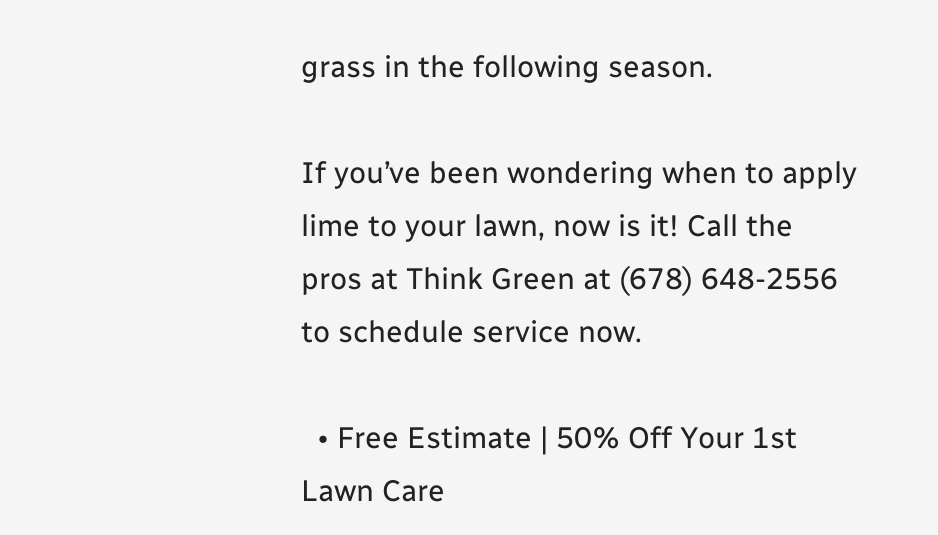grass in the following season.

If you’ve been wondering when to apply lime to your lawn, now is it! Call the pros at Think Green at (678) 648-2556 to schedule service now.

  • Free Estimate | 50% Off Your 1st Lawn Care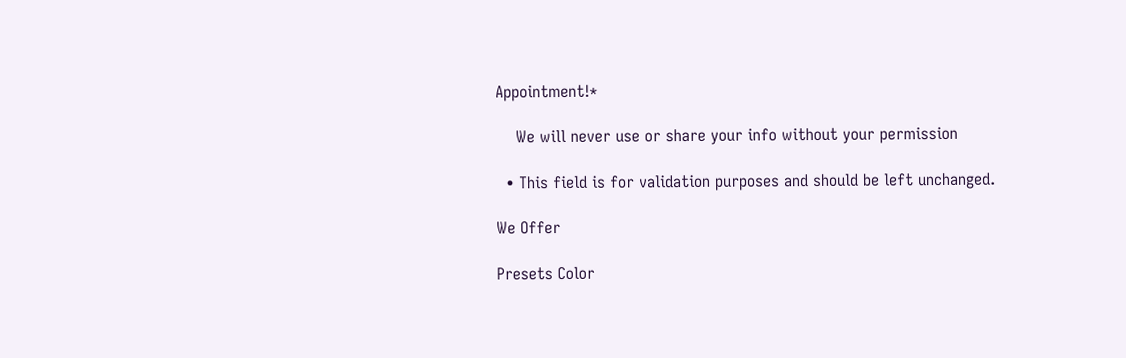Appointment!*

    We will never use or share your info without your permission

  • This field is for validation purposes and should be left unchanged.

We Offer

Presets Color